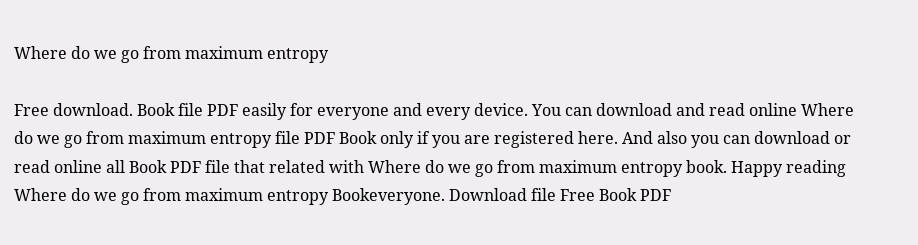Where do we go from maximum entropy

Free download. Book file PDF easily for everyone and every device. You can download and read online Where do we go from maximum entropy file PDF Book only if you are registered here. And also you can download or read online all Book PDF file that related with Where do we go from maximum entropy book. Happy reading Where do we go from maximum entropy Bookeveryone. Download file Free Book PDF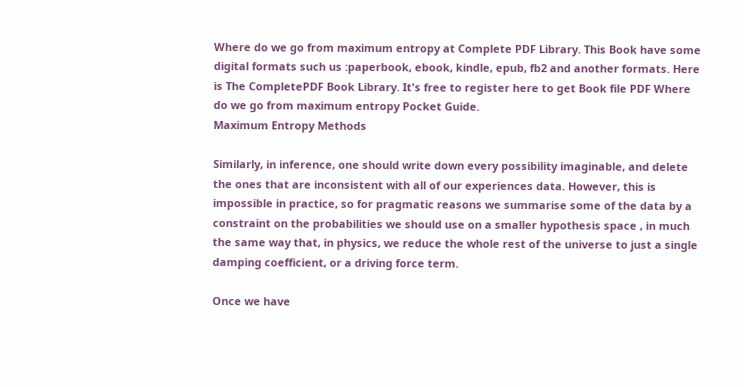Where do we go from maximum entropy at Complete PDF Library. This Book have some digital formats such us :paperbook, ebook, kindle, epub, fb2 and another formats. Here is The CompletePDF Book Library. It's free to register here to get Book file PDF Where do we go from maximum entropy Pocket Guide.
Maximum Entropy Methods

Similarly, in inference, one should write down every possibility imaginable, and delete the ones that are inconsistent with all of our experiences data. However, this is impossible in practice, so for pragmatic reasons we summarise some of the data by a constraint on the probabilities we should use on a smaller hypothesis space , in much the same way that, in physics, we reduce the whole rest of the universe to just a single damping coefficient, or a driving force term.

Once we have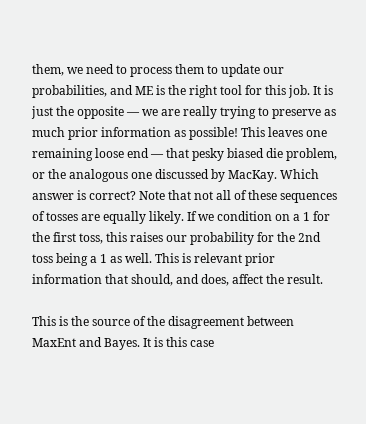them, we need to process them to update our probabilities, and ME is the right tool for this job. It is just the opposite — we are really trying to preserve as much prior information as possible! This leaves one remaining loose end — that pesky biased die problem, or the analogous one discussed by MacKay. Which answer is correct? Note that not all of these sequences of tosses are equally likely. If we condition on a 1 for the first toss, this raises our probability for the 2nd toss being a 1 as well. This is relevant prior information that should, and does, affect the result.

This is the source of the disagreement between MaxEnt and Bayes. It is this case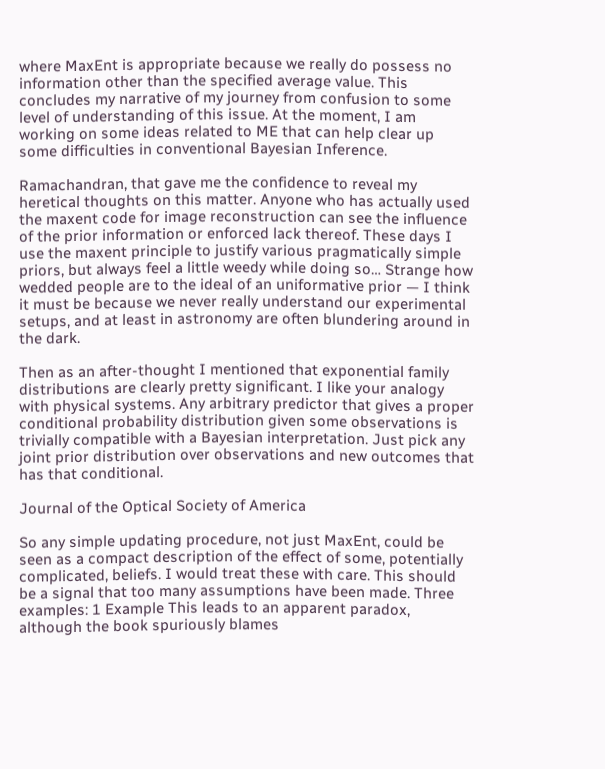where MaxEnt is appropriate because we really do possess no information other than the specified average value. This concludes my narrative of my journey from confusion to some level of understanding of this issue. At the moment, I am working on some ideas related to ME that can help clear up some difficulties in conventional Bayesian Inference.

Ramachandran, that gave me the confidence to reveal my heretical thoughts on this matter. Anyone who has actually used the maxent code for image reconstruction can see the influence of the prior information or enforced lack thereof. These days I use the maxent principle to justify various pragmatically simple priors, but always feel a little weedy while doing so… Strange how wedded people are to the ideal of an uniformative prior — I think it must be because we never really understand our experimental setups, and at least in astronomy are often blundering around in the dark.

Then as an after-thought I mentioned that exponential family distributions are clearly pretty significant. I like your analogy with physical systems. Any arbitrary predictor that gives a proper conditional probability distribution given some observations is trivially compatible with a Bayesian interpretation. Just pick any joint prior distribution over observations and new outcomes that has that conditional.

Journal of the Optical Society of America

So any simple updating procedure, not just MaxEnt, could be seen as a compact description of the effect of some, potentially complicated, beliefs. I would treat these with care. This should be a signal that too many assumptions have been made. Three examples: 1 Example This leads to an apparent paradox, although the book spuriously blames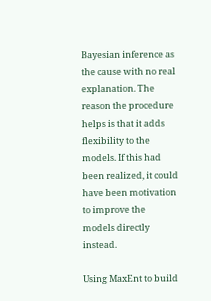Bayesian inference as the cause with no real explanation. The reason the procedure helps is that it adds flexibility to the models. If this had been realized, it could have been motivation to improve the models directly instead.

Using MaxEnt to build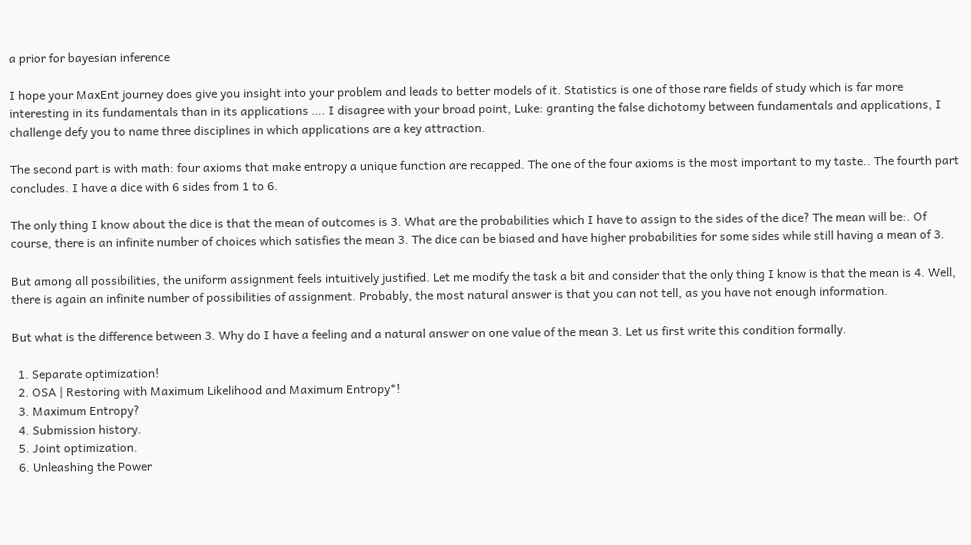a prior for bayesian inference

I hope your MaxEnt journey does give you insight into your problem and leads to better models of it. Statistics is one of those rare fields of study which is far more interesting in its fundamentals than in its applications …. I disagree with your broad point, Luke: granting the false dichotomy between fundamentals and applications, I challenge defy you to name three disciplines in which applications are a key attraction.

The second part is with math: four axioms that make entropy a unique function are recapped. The one of the four axioms is the most important to my taste.. The fourth part concludes. I have a dice with 6 sides from 1 to 6.

The only thing I know about the dice is that the mean of outcomes is 3. What are the probabilities which I have to assign to the sides of the dice? The mean will be:. Of course, there is an infinite number of choices which satisfies the mean 3. The dice can be biased and have higher probabilities for some sides while still having a mean of 3.

But among all possibilities, the uniform assignment feels intuitively justified. Let me modify the task a bit and consider that the only thing I know is that the mean is 4. Well, there is again an infinite number of possibilities of assignment. Probably, the most natural answer is that you can not tell, as you have not enough information.

But what is the difference between 3. Why do I have a feeling and a natural answer on one value of the mean 3. Let us first write this condition formally.

  1. Separate optimization!
  2. OSA | Restoring with Maximum Likelihood and Maximum Entropy*!
  3. Maximum Entropy?
  4. Submission history.
  5. Joint optimization.
  6. Unleashing the Power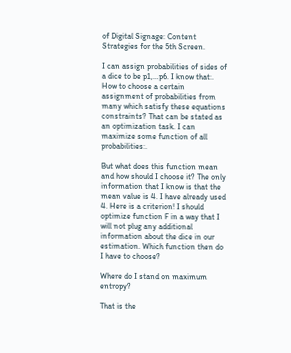of Digital Signage: Content Strategies for the 5th Screen.

I can assign probabilities of sides of a dice to be p1,…p6. I know that:. How to choose a certain assignment of probabilities from many which satisfy these equations constraints? That can be stated as an optimization task. I can maximize some function of all probabilities:.

But what does this function mean and how should I choose it? The only information that I know is that the mean value is 4. I have already used 4. Here is a criterion! I should optimize function F in a way that I will not plug any additional information about the dice in our estimation. Which function then do I have to choose?

Where do I stand on maximum entropy?

That is the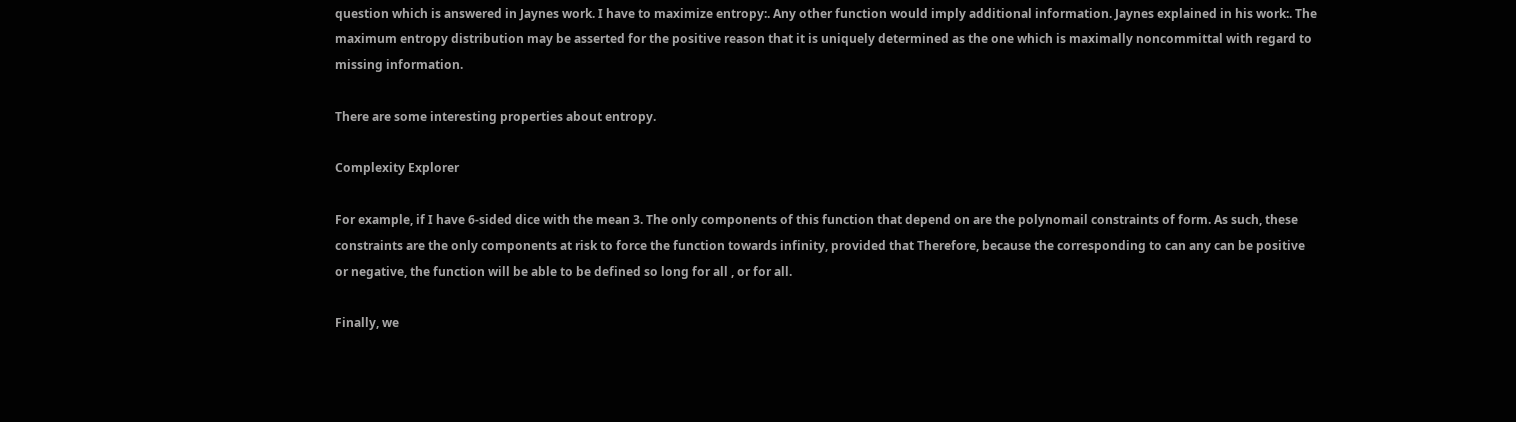question which is answered in Jaynes work. I have to maximize entropy:. Any other function would imply additional information. Jaynes explained in his work:. The maximum entropy distribution may be asserted for the positive reason that it is uniquely determined as the one which is maximally noncommittal with regard to missing information.

There are some interesting properties about entropy.

Complexity Explorer

For example, if I have 6-sided dice with the mean 3. The only components of this function that depend on are the polynomail constraints of form. As such, these constraints are the only components at risk to force the function towards infinity, provided that Therefore, because the corresponding to can any can be positive or negative, the function will be able to be defined so long for all , or for all.

Finally, we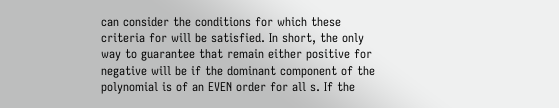can consider the conditions for which these criteria for will be satisfied. In short, the only way to guarantee that remain either positive for negative will be if the dominant component of the polynomial is of an EVEN order for all s. If the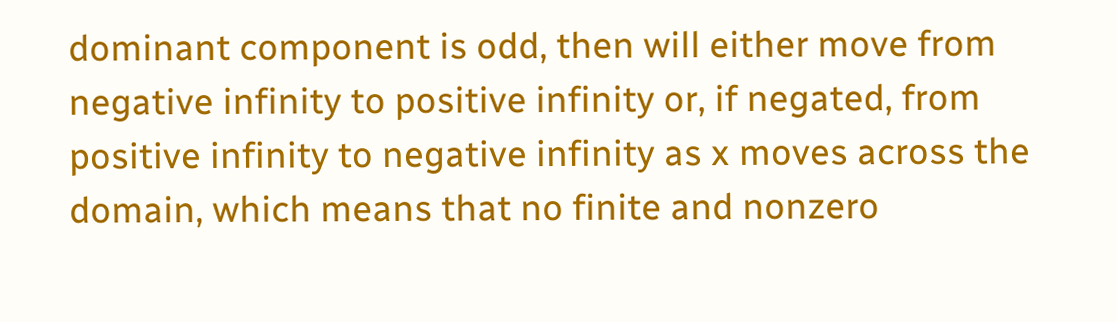dominant component is odd, then will either move from negative infinity to positive infinity or, if negated, from positive infinity to negative infinity as x moves across the domain, which means that no finite and nonzero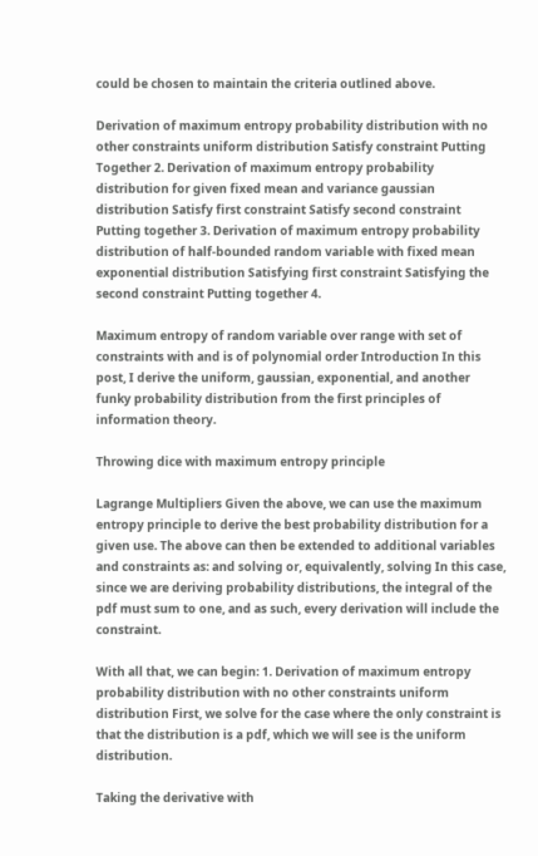could be chosen to maintain the criteria outlined above.

Derivation of maximum entropy probability distribution with no other constraints uniform distribution Satisfy constraint Putting Together 2. Derivation of maximum entropy probability distribution for given fixed mean and variance gaussian distribution Satisfy first constraint Satisfy second constraint Putting together 3. Derivation of maximum entropy probability distribution of half-bounded random variable with fixed mean exponential distribution Satisfying first constraint Satisfying the second constraint Putting together 4.

Maximum entropy of random variable over range with set of constraints with and is of polynomial order Introduction In this post, I derive the uniform, gaussian, exponential, and another funky probability distribution from the first principles of information theory.

Throwing dice with maximum entropy principle

Lagrange Multipliers Given the above, we can use the maximum entropy principle to derive the best probability distribution for a given use. The above can then be extended to additional variables and constraints as: and solving or, equivalently, solving In this case, since we are deriving probability distributions, the integral of the pdf must sum to one, and as such, every derivation will include the constraint.

With all that, we can begin: 1. Derivation of maximum entropy probability distribution with no other constraints uniform distribution First, we solve for the case where the only constraint is that the distribution is a pdf, which we will see is the uniform distribution.

Taking the derivative with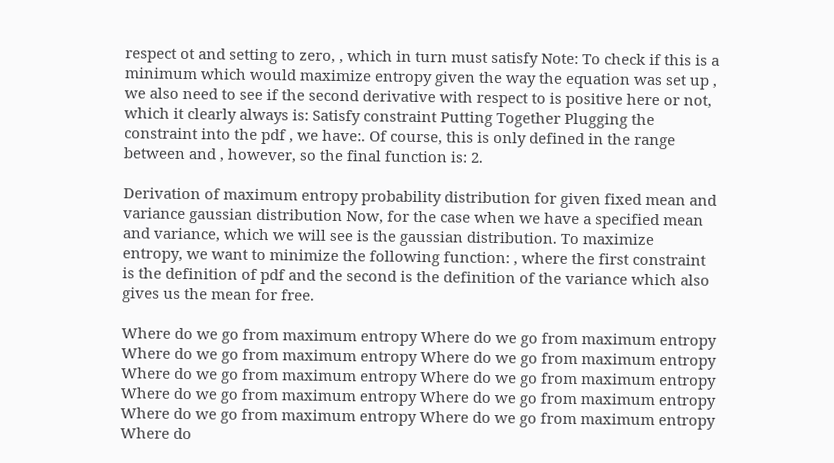respect ot and setting to zero, , which in turn must satisfy Note: To check if this is a minimum which would maximize entropy given the way the equation was set up , we also need to see if the second derivative with respect to is positive here or not, which it clearly always is: Satisfy constraint Putting Together Plugging the constraint into the pdf , we have:. Of course, this is only defined in the range between and , however, so the final function is: 2.

Derivation of maximum entropy probability distribution for given fixed mean and variance gaussian distribution Now, for the case when we have a specified mean and variance, which we will see is the gaussian distribution. To maximize entropy, we want to minimize the following function: , where the first constraint is the definition of pdf and the second is the definition of the variance which also gives us the mean for free.

Where do we go from maximum entropy Where do we go from maximum entropy
Where do we go from maximum entropy Where do we go from maximum entropy
Where do we go from maximum entropy Where do we go from maximum entropy
Where do we go from maximum entropy Where do we go from maximum entropy
Where do we go from maximum entropy Where do we go from maximum entropy
Where do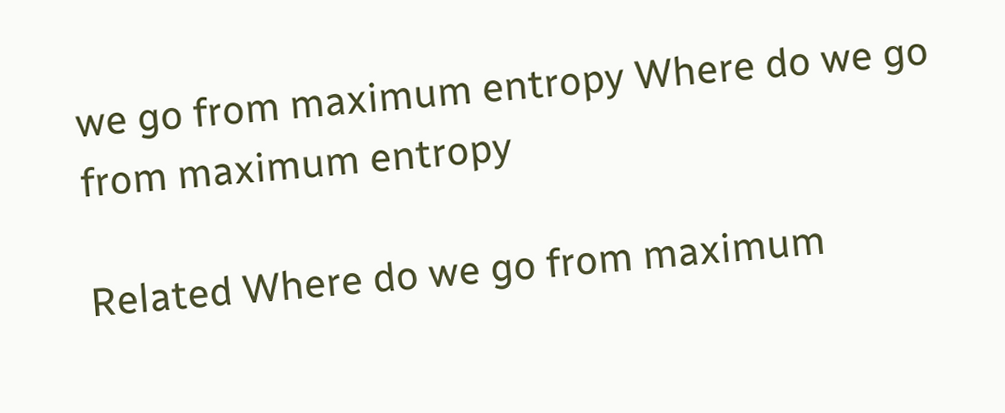we go from maximum entropy Where do we go from maximum entropy

Related Where do we go from maximum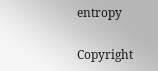entropy

Copyright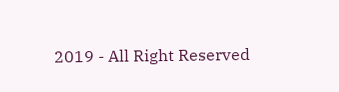2019 - All Right Reserved